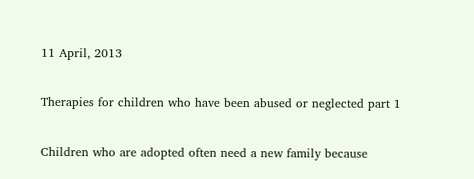11 April, 2013

Therapies for children who have been abused or neglected part 1

Children who are adopted often need a new family because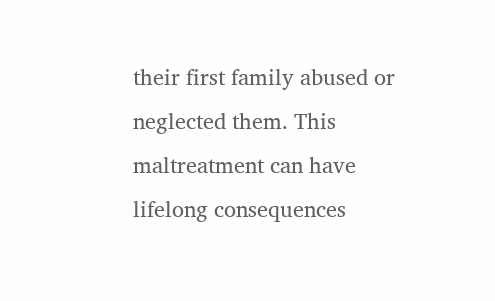their first family abused or neglected them. This maltreatment can have lifelong consequences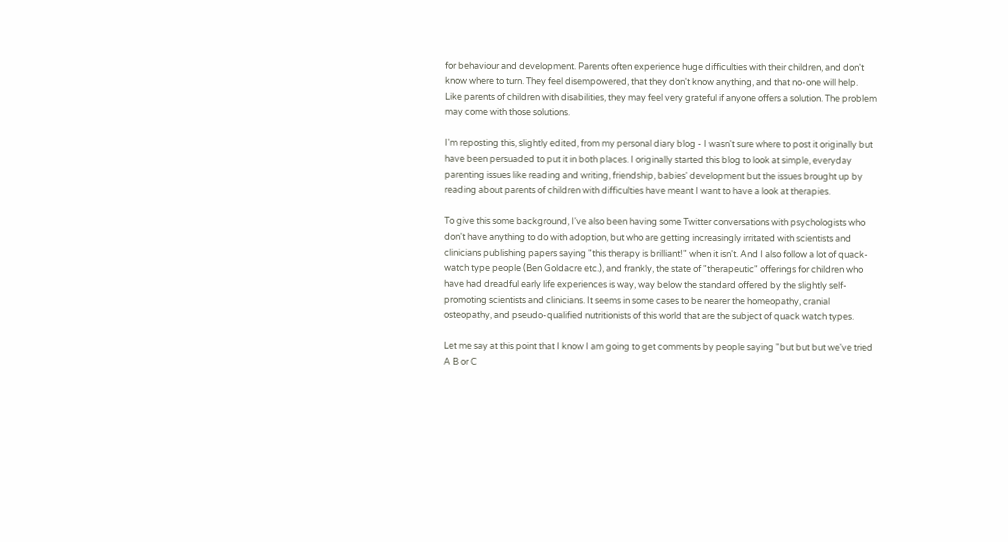for behaviour and development. Parents often experience huge difficulties with their children, and don't know where to turn. They feel disempowered, that they don't know anything, and that no-one will help.  Like parents of children with disabilities, they may feel very grateful if anyone offers a solution. The problem may come with those solutions.

I'm reposting this, slightly edited, from my personal diary blog - I wasn't sure where to post it originally but have been persuaded to put it in both places. I originally started this blog to look at simple, everyday parenting issues like reading and writing, friendship, babies' development but the issues brought up by reading about parents of children with difficulties have meant I want to have a look at therapies.

To give this some background, I've also been having some Twitter conversations with psychologists who don't have anything to do with adoption, but who are getting increasingly irritated with scientists and clinicians publishing papers saying "this therapy is brilliant!" when it isn't. And I also follow a lot of quack-watch type people (Ben Goldacre etc.), and frankly, the state of "therapeutic" offerings for children who have had dreadful early life experiences is way, way below the standard offered by the slightly self-promoting scientists and clinicians. It seems in some cases to be nearer the homeopathy, cranial osteopathy, and pseudo-qualified nutritionists of this world that are the subject of quack watch types.

Let me say at this point that I know I am going to get comments by people saying "but but but we've tried A B or C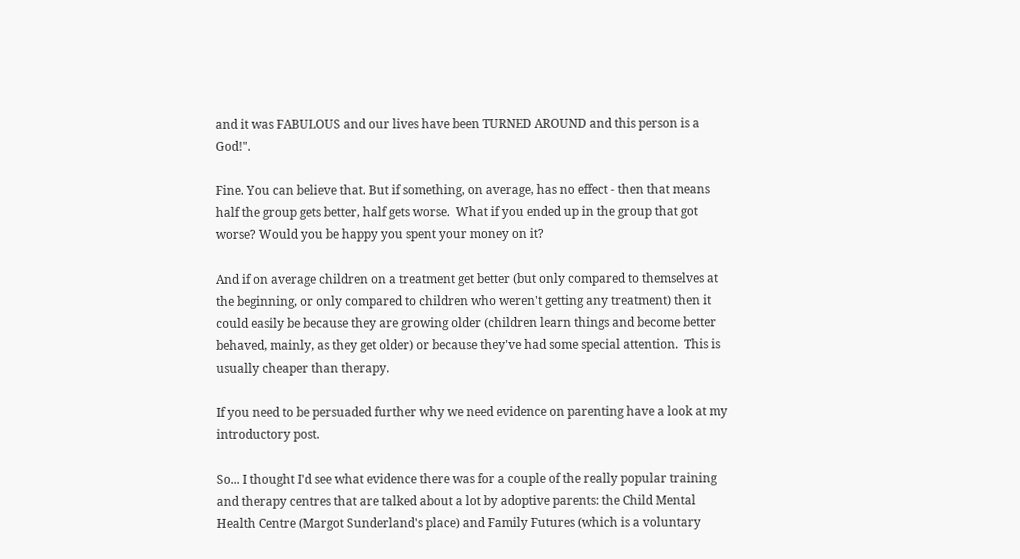and it was FABULOUS and our lives have been TURNED AROUND and this person is a God!".

Fine. You can believe that. But if something, on average, has no effect - then that means half the group gets better, half gets worse.  What if you ended up in the group that got worse? Would you be happy you spent your money on it?

And if on average children on a treatment get better (but only compared to themselves at the beginning, or only compared to children who weren't getting any treatment) then it could easily be because they are growing older (children learn things and become better behaved, mainly, as they get older) or because they've had some special attention.  This is usually cheaper than therapy.

If you need to be persuaded further why we need evidence on parenting have a look at my introductory post.

So... I thought I'd see what evidence there was for a couple of the really popular training and therapy centres that are talked about a lot by adoptive parents: the Child Mental Health Centre (Margot Sunderland's place) and Family Futures (which is a voluntary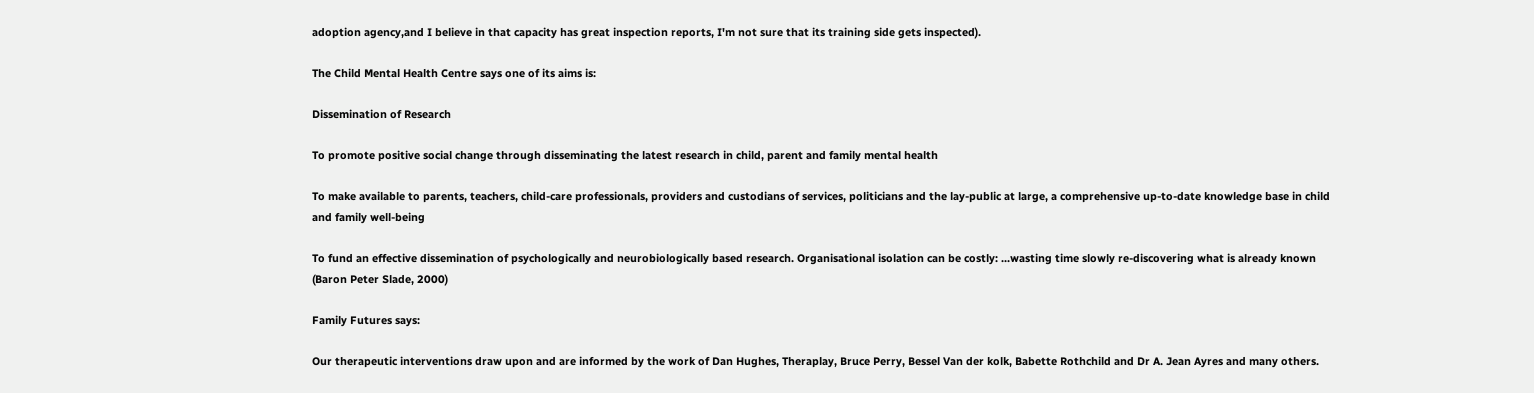adoption agency,and I believe in that capacity has great inspection reports, I'm not sure that its training side gets inspected).

The Child Mental Health Centre says one of its aims is:

Dissemination of Research

To promote positive social change through disseminating the latest research in child, parent and family mental health

To make available to parents, teachers, child-care professionals, providers and custodians of services, politicians and the lay-public at large, a comprehensive up-to-date knowledge base in child and family well-being

To fund an effective dissemination of psychologically and neurobiologically based research. Organisational isolation can be costly: ...wasting time slowly re-discovering what is already known (Baron Peter Slade, 2000)

Family Futures says:

Our therapeutic interventions draw upon and are informed by the work of Dan Hughes, Theraplay, Bruce Perry, Bessel Van der kolk, Babette Rothchild and Dr A. Jean Ayres and many others.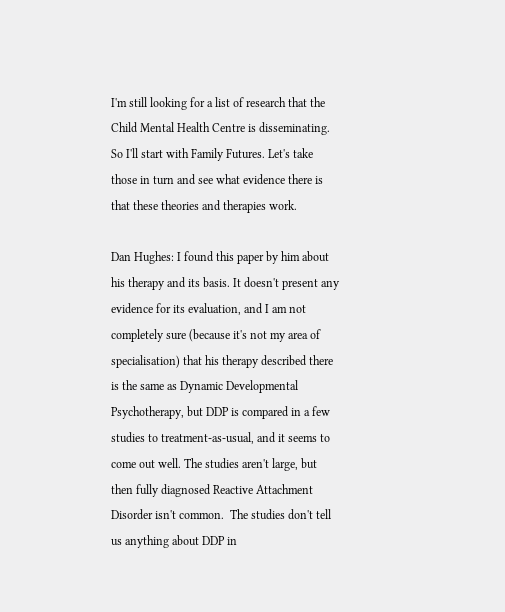I'm still looking for a list of research that the Child Mental Health Centre is disseminating. So I'll start with Family Futures. Let's take those in turn and see what evidence there is that these theories and therapies work.

Dan Hughes: I found this paper by him about his therapy and its basis. It doesn't present any evidence for its evaluation, and I am not completely sure (because it's not my area of specialisation) that his therapy described there is the same as Dynamic Developmental Psychotherapy, but DDP is compared in a few studies to treatment-as-usual, and it seems to come out well. The studies aren't large, but then fully diagnosed Reactive Attachment Disorder isn't common.  The studies don't tell us anything about DDP in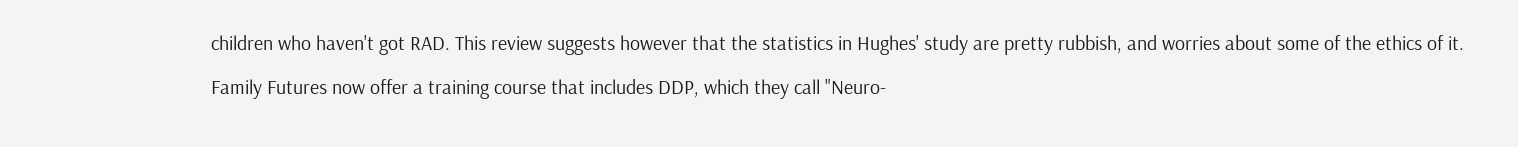children who haven't got RAD. This review suggests however that the statistics in Hughes' study are pretty rubbish, and worries about some of the ethics of it.

Family Futures now offer a training course that includes DDP, which they call "Neuro-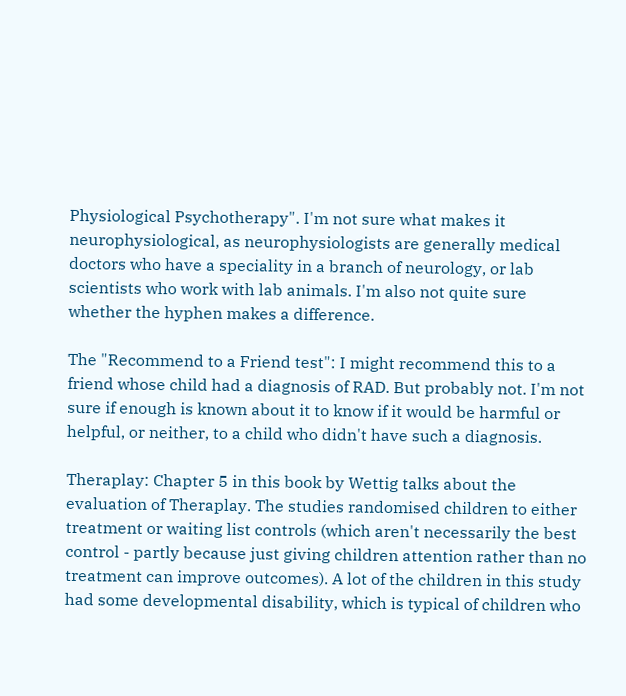Physiological Psychotherapy". I'm not sure what makes it neurophysiological, as neurophysiologists are generally medical doctors who have a speciality in a branch of neurology, or lab scientists who work with lab animals. I'm also not quite sure whether the hyphen makes a difference.

The "Recommend to a Friend test": I might recommend this to a friend whose child had a diagnosis of RAD. But probably not. I'm not sure if enough is known about it to know if it would be harmful or helpful, or neither, to a child who didn't have such a diagnosis.

Theraplay: Chapter 5 in this book by Wettig talks about the evaluation of Theraplay. The studies randomised children to either treatment or waiting list controls (which aren't necessarily the best control - partly because just giving children attention rather than no treatment can improve outcomes). A lot of the children in this study had some developmental disability, which is typical of children who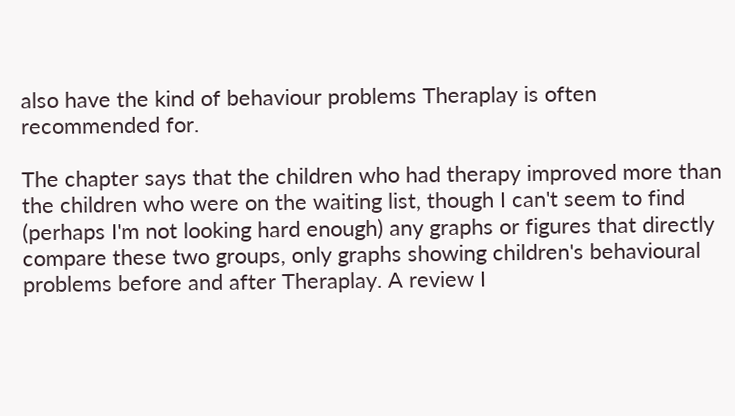also have the kind of behaviour problems Theraplay is often recommended for.

The chapter says that the children who had therapy improved more than the children who were on the waiting list, though I can't seem to find (perhaps I'm not looking hard enough) any graphs or figures that directly compare these two groups, only graphs showing children's behavioural problems before and after Theraplay. A review I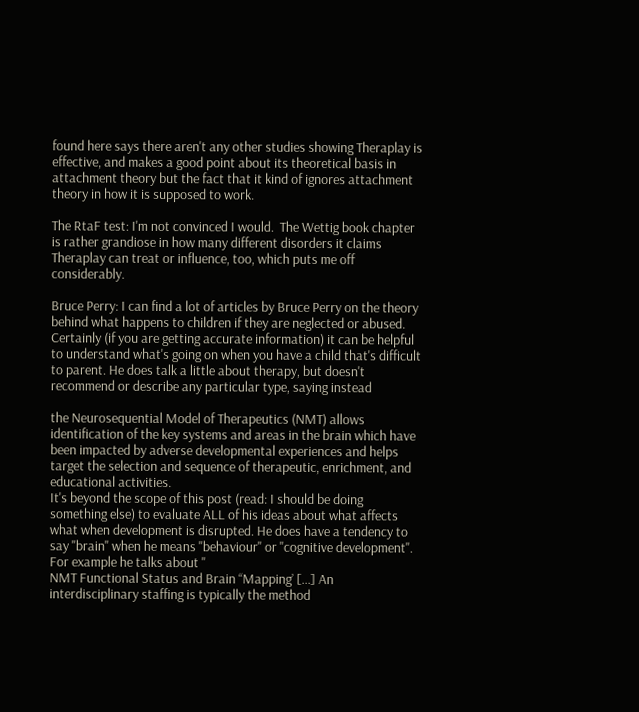found here says there aren't any other studies showing Theraplay is effective, and makes a good point about its theoretical basis in attachment theory but the fact that it kind of ignores attachment theory in how it is supposed to work.

The RtaF test: I'm not convinced I would.  The Wettig book chapter is rather grandiose in how many different disorders it claims Theraplay can treat or influence, too, which puts me off considerably.

Bruce Perry: I can find a lot of articles by Bruce Perry on the theory behind what happens to children if they are neglected or abused.  Certainly (if you are getting accurate information) it can be helpful to understand what's going on when you have a child that's difficult to parent. He does talk a little about therapy, but doesn't recommend or describe any particular type, saying instead

the Neurosequential Model of Therapeutics (NMT) allows identification of the key systems and areas in the brain which have been impacted by adverse developmental experiences and helps target the selection and sequence of therapeutic, enrichment, and educational activities.
It's beyond the scope of this post (read: I should be doing something else) to evaluate ALL of his ideas about what affects what when development is disrupted. He does have a tendency to say "brain" when he means "behaviour" or "cognitive development". For example he talks about "
NMT Functional Status and Brain ‘‘Mapping’ [...] An interdisciplinary staffing is typically the method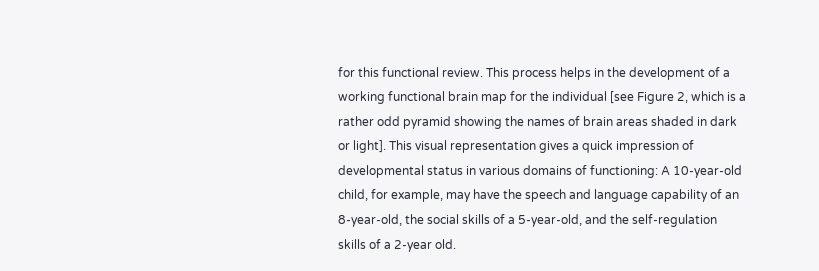for this functional review. This process helps in the development of a working functional brain map for the individual [see Figure 2, which is a rather odd pyramid showing the names of brain areas shaded in dark or light]. This visual representation gives a quick impression of developmental status in various domains of functioning: A 10-year-old child, for example, may have the speech and language capability of an 8-year-old, the social skills of a 5-year-old, and the self-regulation skills of a 2-year old.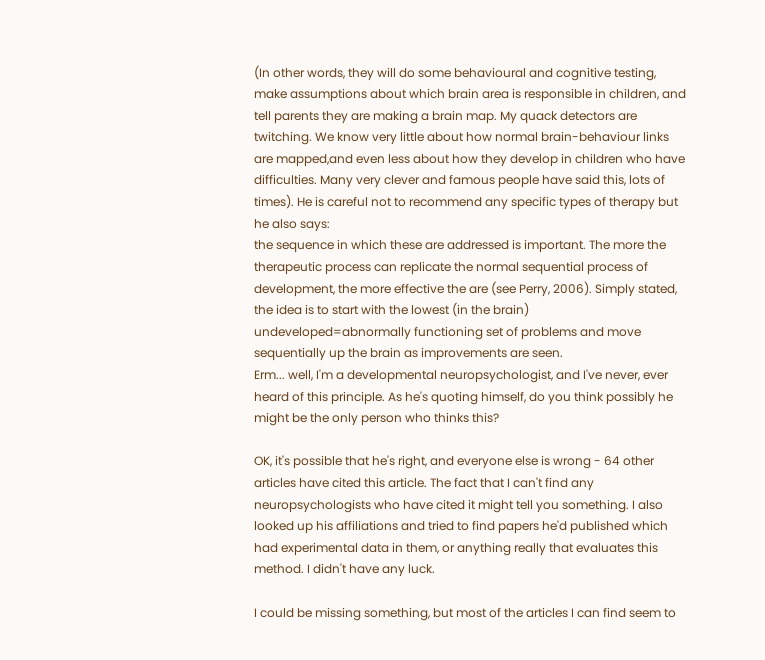(In other words, they will do some behavioural and cognitive testing, make assumptions about which brain area is responsible in children, and tell parents they are making a brain map. My quack detectors are twitching. We know very little about how normal brain-behaviour links are mapped,and even less about how they develop in children who have difficulties. Many very clever and famous people have said this, lots of times). He is careful not to recommend any specific types of therapy but he also says:
the sequence in which these are addressed is important. The more the therapeutic process can replicate the normal sequential process of development, the more effective the are (see Perry, 2006). Simply stated, the idea is to start with the lowest (in the brain) undeveloped=abnormally functioning set of problems and move sequentially up the brain as improvements are seen.
Erm... well, I'm a developmental neuropsychologist, and I've never, ever heard of this principle. As he's quoting himself, do you think possibly he might be the only person who thinks this?

OK, it's possible that he's right, and everyone else is wrong - 64 other articles have cited this article. The fact that I can't find any neuropsychologists who have cited it might tell you something. I also looked up his affiliations and tried to find papers he'd published which had experimental data in them, or anything really that evaluates this method. I didn't have any luck.

I could be missing something, but most of the articles I can find seem to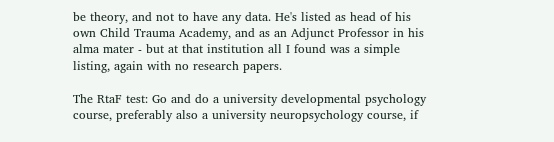be theory, and not to have any data. He's listed as head of his own Child Trauma Academy, and as an Adjunct Professor in his alma mater - but at that institution all I found was a simple listing, again with no research papers.

The RtaF test: Go and do a university developmental psychology course, preferably also a university neuropsychology course, if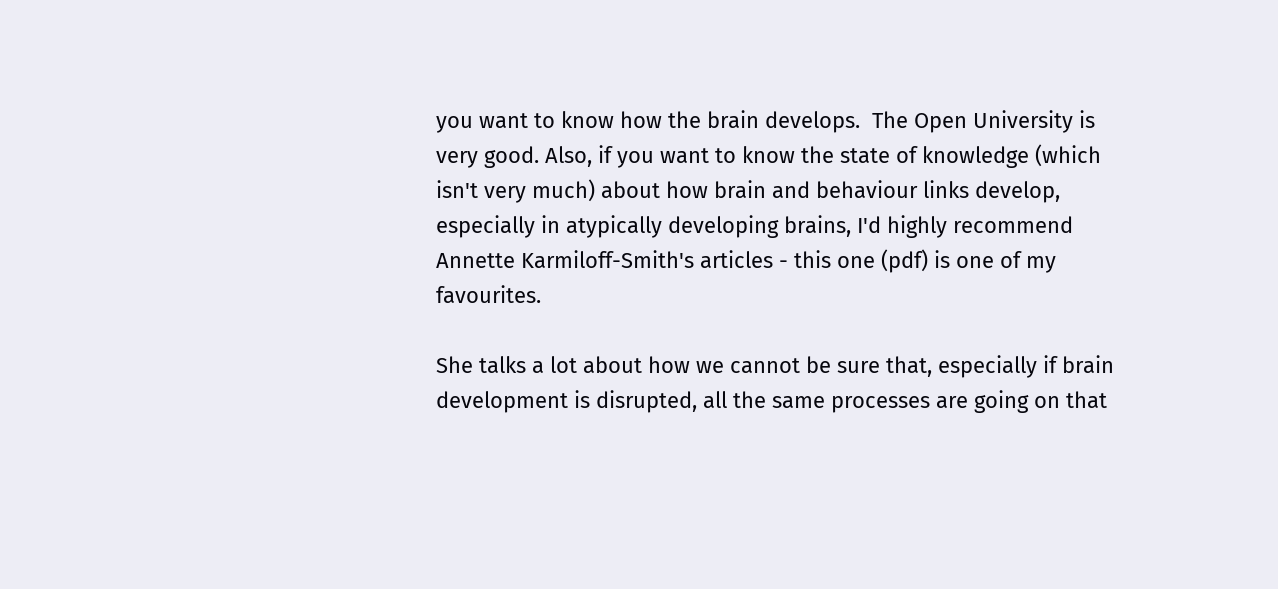you want to know how the brain develops.  The Open University is very good. Also, if you want to know the state of knowledge (which isn't very much) about how brain and behaviour links develop, especially in atypically developing brains, I'd highly recommend Annette Karmiloff-Smith's articles - this one (pdf) is one of my favourites.

She talks a lot about how we cannot be sure that, especially if brain development is disrupted, all the same processes are going on that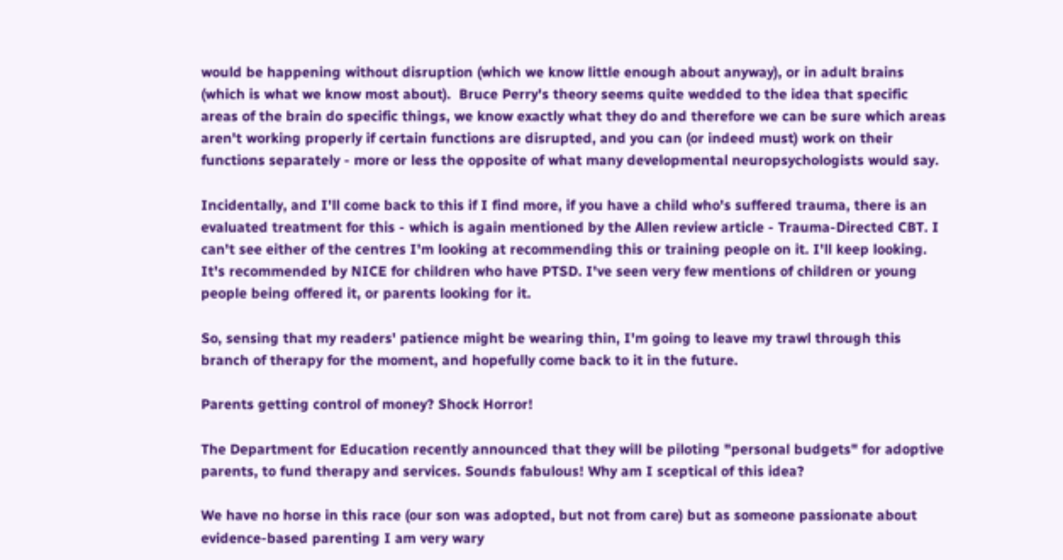would be happening without disruption (which we know little enough about anyway), or in adult brains (which is what we know most about).  Bruce Perry's theory seems quite wedded to the idea that specific areas of the brain do specific things, we know exactly what they do and therefore we can be sure which areas aren't working properly if certain functions are disrupted, and you can (or indeed must) work on their functions separately - more or less the opposite of what many developmental neuropsychologists would say.

Incidentally, and I'll come back to this if I find more, if you have a child who's suffered trauma, there is an evaluated treatment for this - which is again mentioned by the Allen review article - Trauma-Directed CBT. I can't see either of the centres I'm looking at recommending this or training people on it. I'll keep looking. It's recommended by NICE for children who have PTSD. I've seen very few mentions of children or young people being offered it, or parents looking for it.

So, sensing that my readers' patience might be wearing thin, I'm going to leave my trawl through this branch of therapy for the moment, and hopefully come back to it in the future.

Parents getting control of money? Shock Horror!

The Department for Education recently announced that they will be piloting "personal budgets" for adoptive parents, to fund therapy and services. Sounds fabulous! Why am I sceptical of this idea?

We have no horse in this race (our son was adopted, but not from care) but as someone passionate about evidence-based parenting I am very wary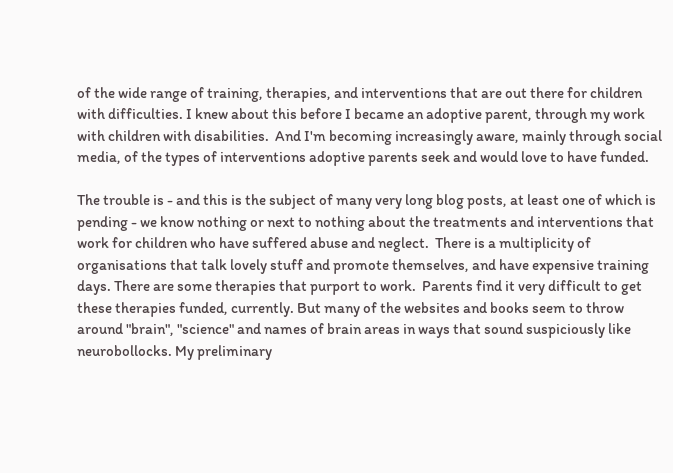of the wide range of training, therapies, and interventions that are out there for children with difficulties. I knew about this before I became an adoptive parent, through my work with children with disabilities.  And I'm becoming increasingly aware, mainly through social media, of the types of interventions adoptive parents seek and would love to have funded.

The trouble is - and this is the subject of many very long blog posts, at least one of which is pending - we know nothing or next to nothing about the treatments and interventions that work for children who have suffered abuse and neglect.  There is a multiplicity of organisations that talk lovely stuff and promote themselves, and have expensive training days. There are some therapies that purport to work.  Parents find it very difficult to get these therapies funded, currently. But many of the websites and books seem to throw around "brain", "science" and names of brain areas in ways that sound suspiciously like neurobollocks. My preliminary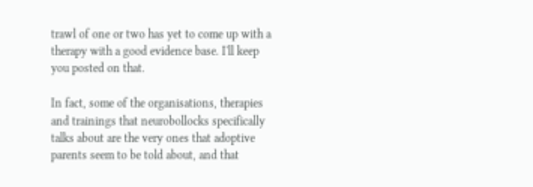trawl of one or two has yet to come up with a therapy with a good evidence base. I'll keep you posted on that.

In fact, some of the organisations, therapies and trainings that neurobollocks specifically talks about are the very ones that adoptive parents seem to be told about, and that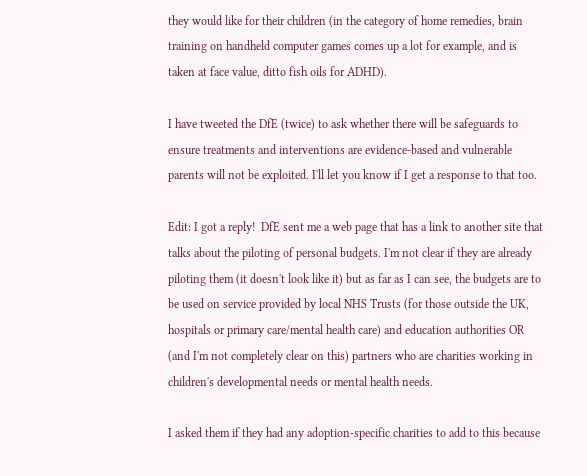they would like for their children (in the category of home remedies, brain training on handheld computer games comes up a lot for example, and is taken at face value, ditto fish oils for ADHD).

I have tweeted the DfE (twice) to ask whether there will be safeguards to ensure treatments and interventions are evidence-based and vulnerable parents will not be exploited. I'll let you know if I get a response to that too.

Edit: I got a reply!  DfE sent me a web page that has a link to another site that talks about the piloting of personal budgets. I'm not clear if they are already piloting them (it doesn't look like it) but as far as I can see, the budgets are to be used on service provided by local NHS Trusts (for those outside the UK, hospitals or primary care/mental health care) and education authorities OR (and I'm not completely clear on this) partners who are charities working in children's developmental needs or mental health needs.

I asked them if they had any adoption-specific charities to add to this because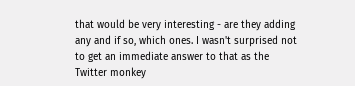that would be very interesting - are they adding any and if so, which ones. I wasn't surprised not to get an immediate answer to that as the Twitter monkey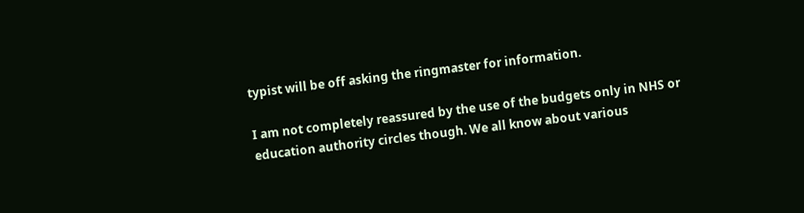typist will be off asking the ringmaster for information.

I am not completely reassured by the use of the budgets only in NHS or education authority circles though. We all know about various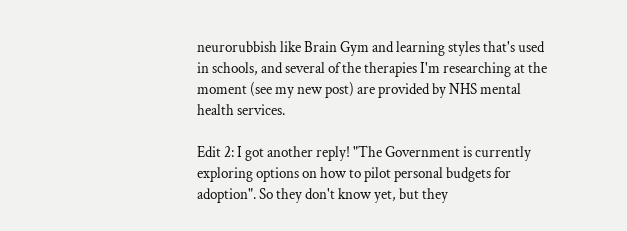neurorubbish like Brain Gym and learning styles that's used in schools, and several of the therapies I'm researching at the moment (see my new post) are provided by NHS mental health services.

Edit 2: I got another reply! "The Government is currently exploring options on how to pilot personal budgets for adoption". So they don't know yet, but they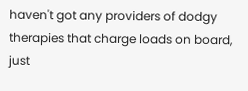haven't got any providers of dodgy therapies that charge loads on board, just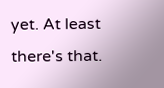yet. At least there's that.